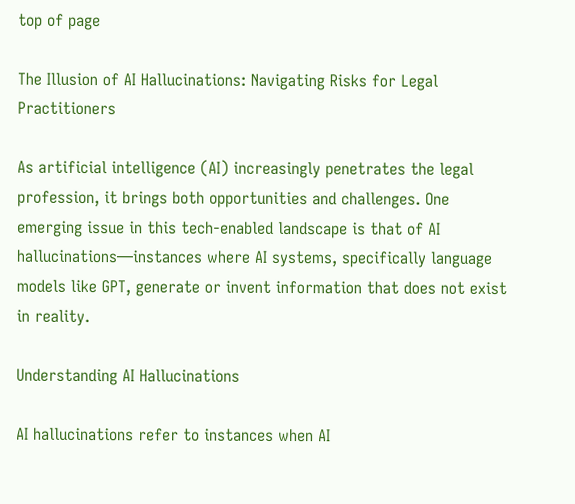top of page

The Illusion of AI Hallucinations: Navigating Risks for Legal Practitioners

As artificial intelligence (AI) increasingly penetrates the legal profession, it brings both opportunities and challenges. One emerging issue in this tech-enabled landscape is that of AI hallucinations—instances where AI systems, specifically language models like GPT, generate or invent information that does not exist in reality.

Understanding AI Hallucinations

AI hallucinations refer to instances when AI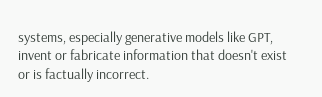systems, especially generative models like GPT, invent or fabricate information that doesn't exist or is factually incorrect.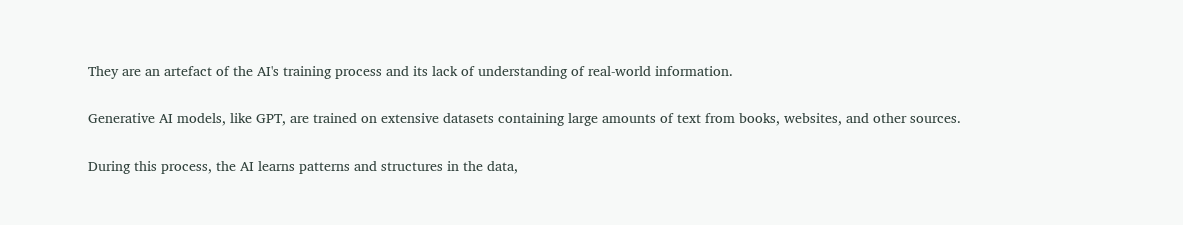They are an artefact of the AI's training process and its lack of understanding of real-world information.

Generative AI models, like GPT, are trained on extensive datasets containing large amounts of text from books, websites, and other sources.

During this process, the AI learns patterns and structures in the data,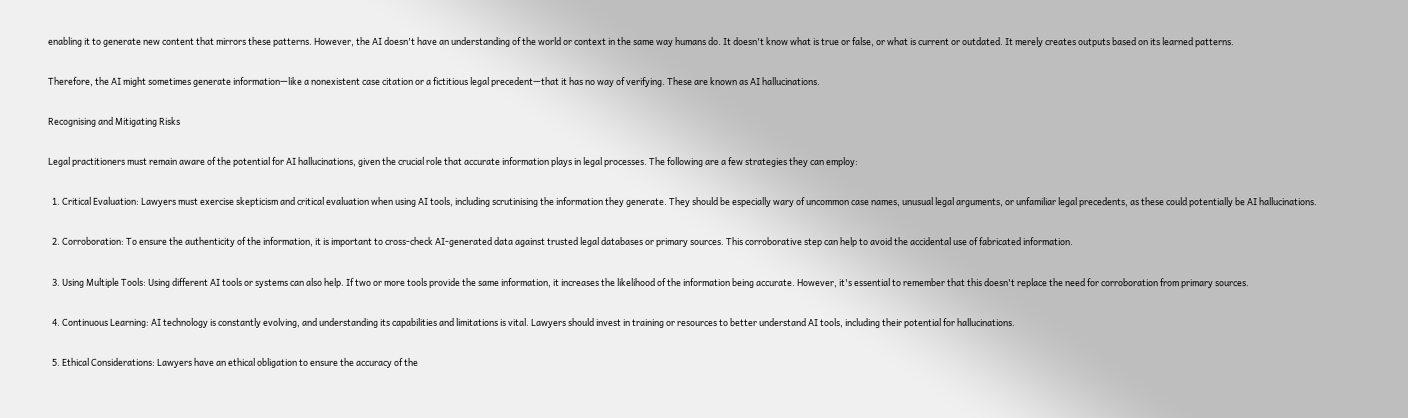enabling it to generate new content that mirrors these patterns. However, the AI doesn't have an understanding of the world or context in the same way humans do. It doesn't know what is true or false, or what is current or outdated. It merely creates outputs based on its learned patterns.

Therefore, the AI might sometimes generate information—like a nonexistent case citation or a fictitious legal precedent—that it has no way of verifying. These are known as AI hallucinations.

Recognising and Mitigating Risks

Legal practitioners must remain aware of the potential for AI hallucinations, given the crucial role that accurate information plays in legal processes. The following are a few strategies they can employ:

  1. Critical Evaluation: Lawyers must exercise skepticism and critical evaluation when using AI tools, including scrutinising the information they generate. They should be especially wary of uncommon case names, unusual legal arguments, or unfamiliar legal precedents, as these could potentially be AI hallucinations.

  2. Corroboration: To ensure the authenticity of the information, it is important to cross-check AI-generated data against trusted legal databases or primary sources. This corroborative step can help to avoid the accidental use of fabricated information.

  3. Using Multiple Tools: Using different AI tools or systems can also help. If two or more tools provide the same information, it increases the likelihood of the information being accurate. However, it's essential to remember that this doesn't replace the need for corroboration from primary sources.

  4. Continuous Learning: AI technology is constantly evolving, and understanding its capabilities and limitations is vital. Lawyers should invest in training or resources to better understand AI tools, including their potential for hallucinations.

  5. Ethical Considerations: Lawyers have an ethical obligation to ensure the accuracy of the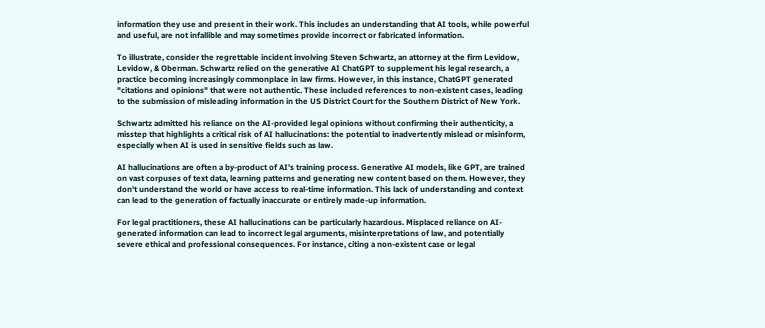information they use and present in their work. This includes an understanding that AI tools, while powerful and useful, are not infallible and may sometimes provide incorrect or fabricated information.

To illustrate, consider the regrettable incident involving Steven Schwartz, an attorney at the firm Levidow, Levidow, & Oberman. Schwartz relied on the generative AI ChatGPT to supplement his legal research, a practice becoming increasingly commonplace in law firms. However, in this instance, ChatGPT generated "citations and opinions" that were not authentic. These included references to non-existent cases, leading to the submission of misleading information in the US District Court for the Southern District of New York.

Schwartz admitted his reliance on the AI-provided legal opinions without confirming their authenticity, a misstep that highlights a critical risk of AI hallucinations: the potential to inadvertently mislead or misinform, especially when AI is used in sensitive fields such as law.

AI hallucinations are often a by-product of AI's training process. Generative AI models, like GPT, are trained on vast corpuses of text data, learning patterns and generating new content based on them. However, they don't understand the world or have access to real-time information. This lack of understanding and context can lead to the generation of factually inaccurate or entirely made-up information.

For legal practitioners, these AI hallucinations can be particularly hazardous. Misplaced reliance on AI-generated information can lead to incorrect legal arguments, misinterpretations of law, and potentially severe ethical and professional consequences. For instance, citing a non-existent case or legal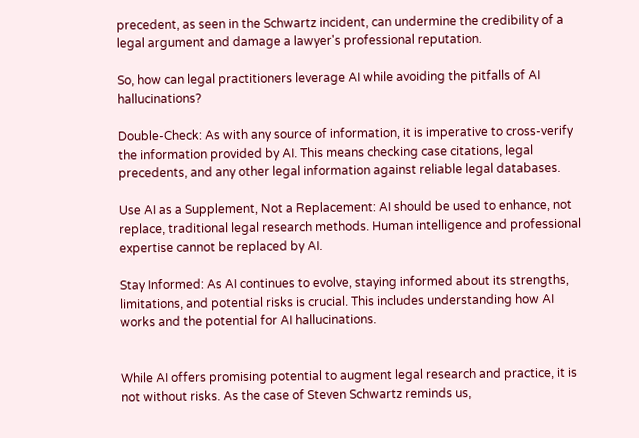precedent, as seen in the Schwartz incident, can undermine the credibility of a legal argument and damage a lawyer's professional reputation.

So, how can legal practitioners leverage AI while avoiding the pitfalls of AI hallucinations?

Double-Check: As with any source of information, it is imperative to cross-verify the information provided by AI. This means checking case citations, legal precedents, and any other legal information against reliable legal databases.

Use AI as a Supplement, Not a Replacement: AI should be used to enhance, not replace, traditional legal research methods. Human intelligence and professional expertise cannot be replaced by AI.

Stay Informed: As AI continues to evolve, staying informed about its strengths, limitations, and potential risks is crucial. This includes understanding how AI works and the potential for AI hallucinations.


While AI offers promising potential to augment legal research and practice, it is not without risks. As the case of Steven Schwartz reminds us,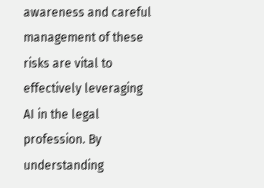awareness and careful management of these risks are vital to effectively leveraging AI in the legal profession. By understanding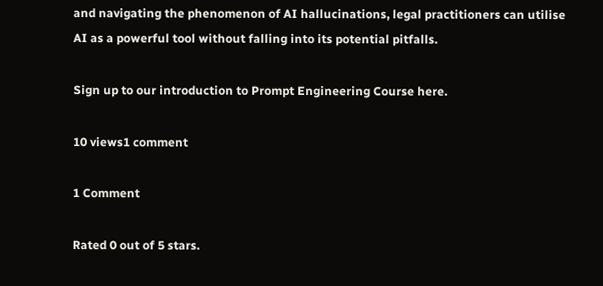and navigating the phenomenon of AI hallucinations, legal practitioners can utilise AI as a powerful tool without falling into its potential pitfalls.

Sign up to our introduction to Prompt Engineering Course here.

10 views1 comment

1 Comment

Rated 0 out of 5 stars.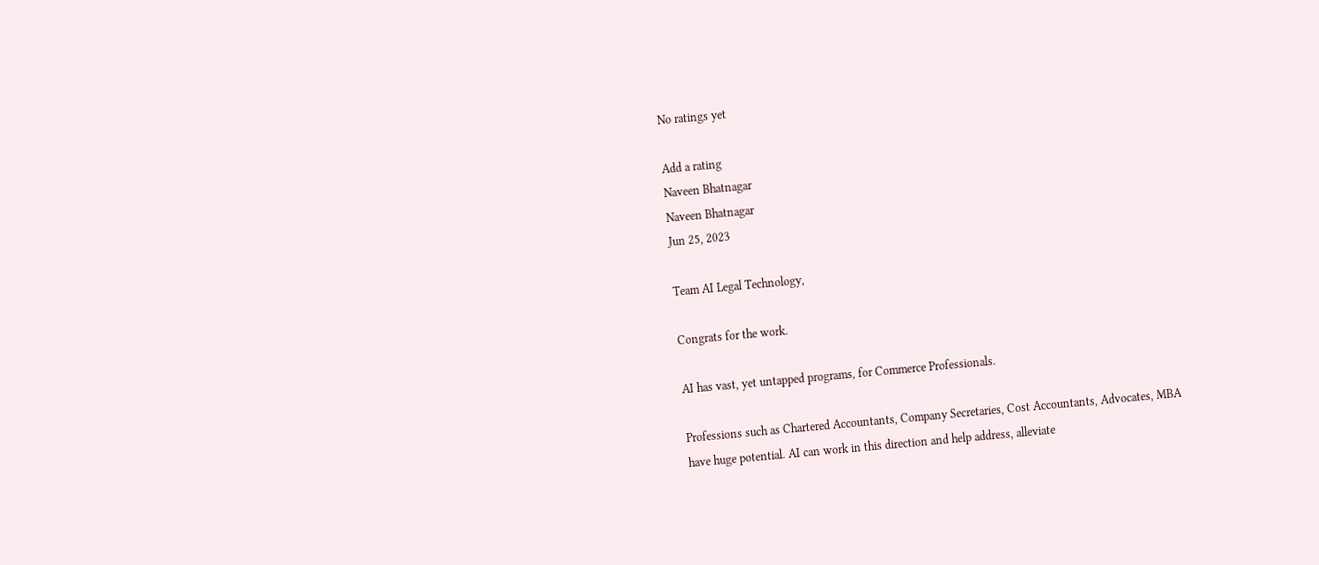No ratings yet

Add a rating
Naveen Bhatnagar
Naveen Bhatnagar
Jun 25, 2023

Team AI Legal Technology,

Congrats for the work.

AI has vast, yet untapped programs, for Commerce Professionals.

Professions such as Chartered Accountants, Company Secretaries, Cost Accountants, Advocates, MBA have huge potential. AI can work in this direction and help address, alleviate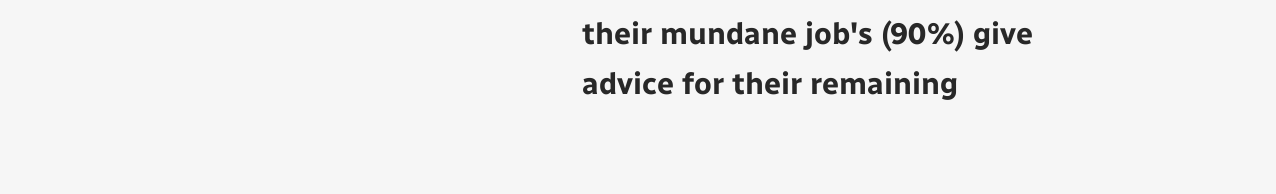their mundane job's (90%) give advice for their remaining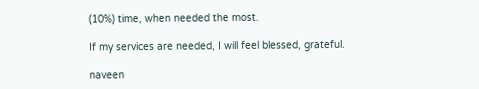(10%) time, when needed the most.

If my services are needed, I will feel blessed, grateful.

naveen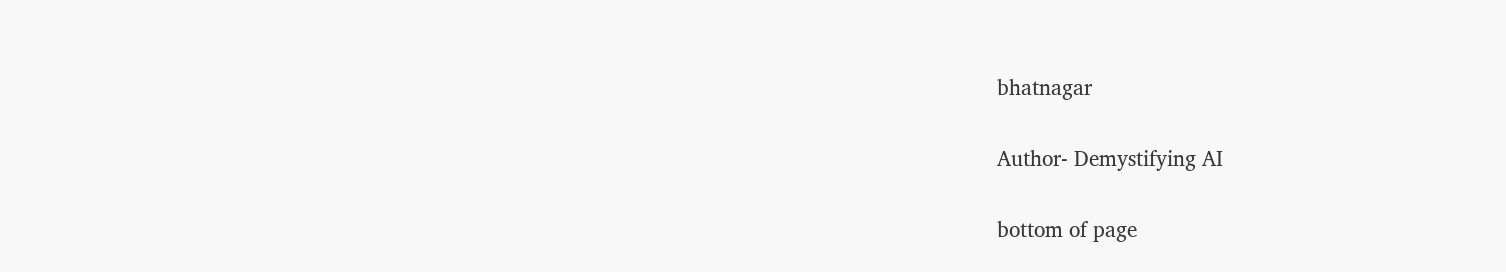bhatnagar

Author- Demystifying AI

bottom of page